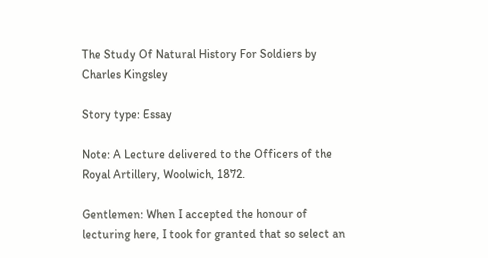The Study Of Natural History For Soldiers by Charles Kingsley

Story type: Essay

Note: A Lecture delivered to the Officers of the Royal Artillery, Woolwich, 1872.

Gentlemen: When I accepted the honour of lecturing here, I took for granted that so select an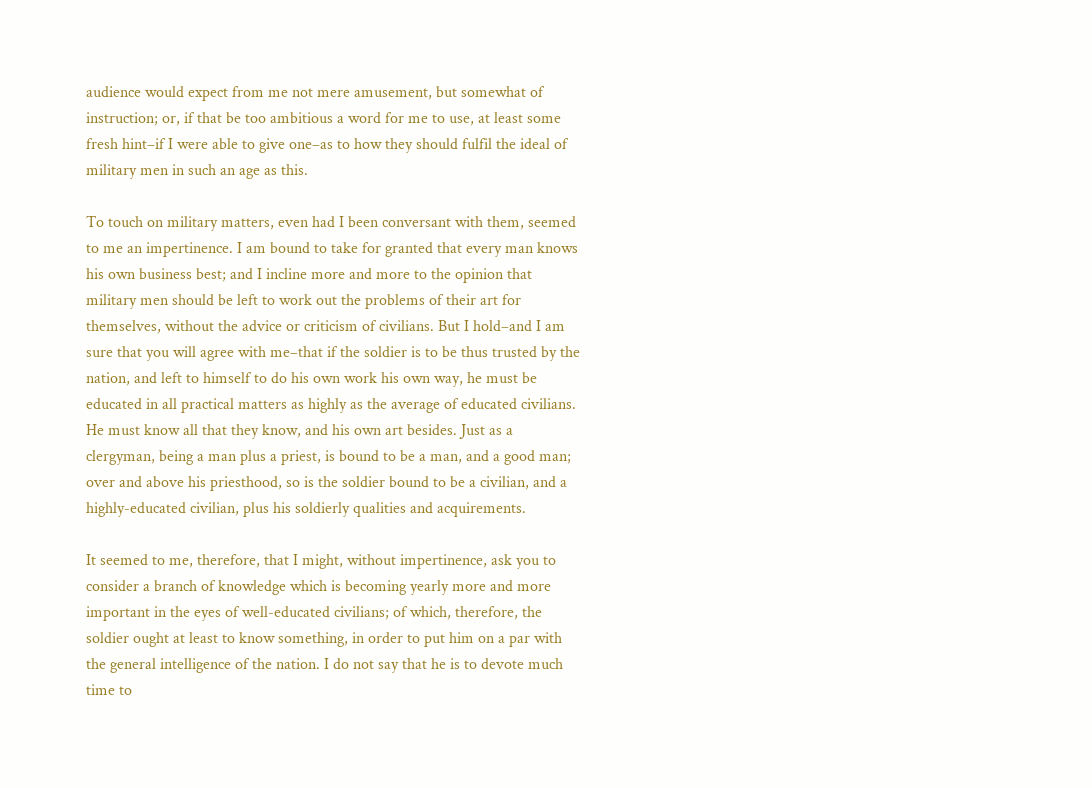audience would expect from me not mere amusement, but somewhat of instruction; or, if that be too ambitious a word for me to use, at least some fresh hint–if I were able to give one–as to how they should fulfil the ideal of military men in such an age as this.

To touch on military matters, even had I been conversant with them, seemed to me an impertinence. I am bound to take for granted that every man knows his own business best; and I incline more and more to the opinion that military men should be left to work out the problems of their art for themselves, without the advice or criticism of civilians. But I hold–and I am sure that you will agree with me–that if the soldier is to be thus trusted by the nation, and left to himself to do his own work his own way, he must be educated in all practical matters as highly as the average of educated civilians. He must know all that they know, and his own art besides. Just as a clergyman, being a man plus a priest, is bound to be a man, and a good man; over and above his priesthood, so is the soldier bound to be a civilian, and a highly-educated civilian, plus his soldierly qualities and acquirements.

It seemed to me, therefore, that I might, without impertinence, ask you to consider a branch of knowledge which is becoming yearly more and more important in the eyes of well-educated civilians; of which, therefore, the soldier ought at least to know something, in order to put him on a par with the general intelligence of the nation. I do not say that he is to devote much time to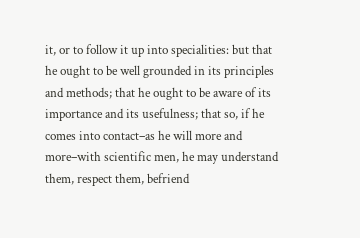it, or to follow it up into specialities: but that he ought to be well grounded in its principles and methods; that he ought to be aware of its importance and its usefulness; that so, if he comes into contact–as he will more and more–with scientific men, he may understand them, respect them, befriend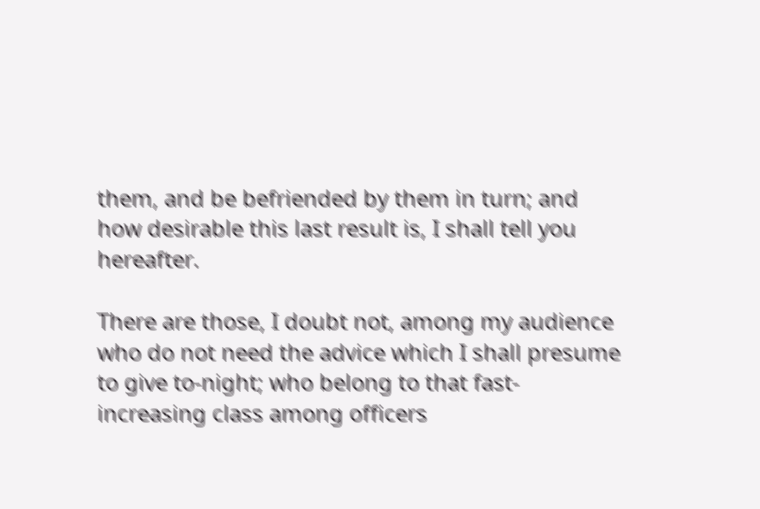them, and be befriended by them in turn; and how desirable this last result is, I shall tell you hereafter.

There are those, I doubt not, among my audience who do not need the advice which I shall presume to give to-night; who belong to that fast-increasing class among officers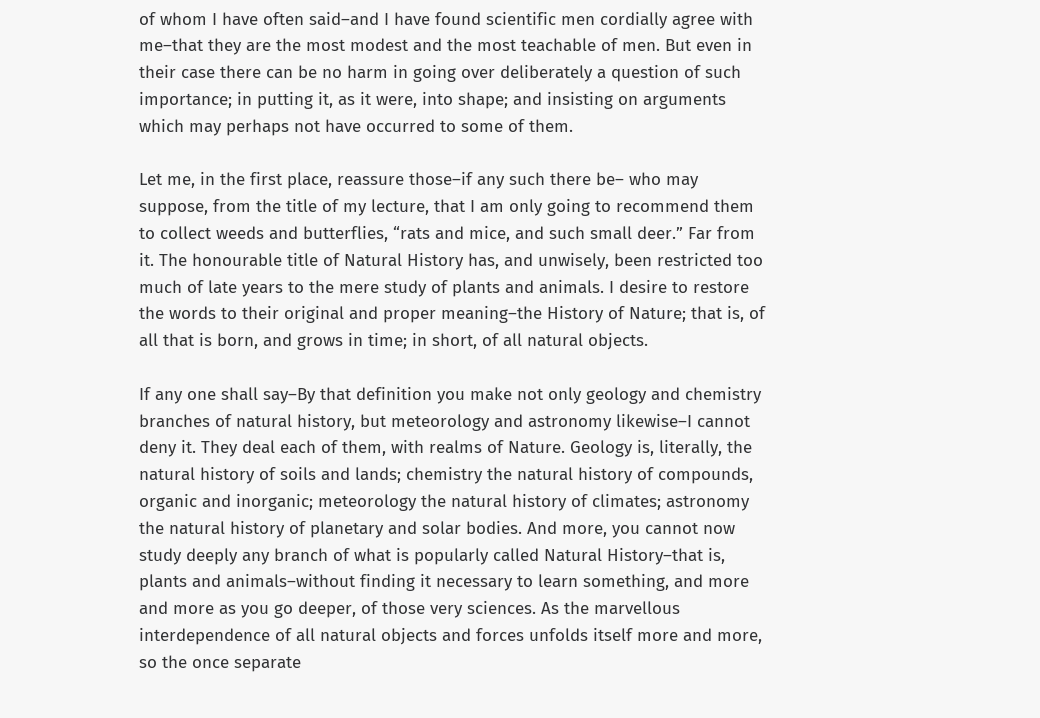of whom I have often said–and I have found scientific men cordially agree with me–that they are the most modest and the most teachable of men. But even in their case there can be no harm in going over deliberately a question of such importance; in putting it, as it were, into shape; and insisting on arguments which may perhaps not have occurred to some of them.

Let me, in the first place, reassure those–if any such there be– who may suppose, from the title of my lecture, that I am only going to recommend them to collect weeds and butterflies, “rats and mice, and such small deer.” Far from it. The honourable title of Natural History has, and unwisely, been restricted too much of late years to the mere study of plants and animals. I desire to restore the words to their original and proper meaning–the History of Nature; that is, of all that is born, and grows in time; in short, of all natural objects.

If any one shall say–By that definition you make not only geology and chemistry branches of natural history, but meteorology and astronomy likewise–I cannot deny it. They deal each of them, with realms of Nature. Geology is, literally, the natural history of soils and lands; chemistry the natural history of compounds, organic and inorganic; meteorology the natural history of climates; astronomy the natural history of planetary and solar bodies. And more, you cannot now study deeply any branch of what is popularly called Natural History–that is, plants and animals–without finding it necessary to learn something, and more and more as you go deeper, of those very sciences. As the marvellous interdependence of all natural objects and forces unfolds itself more and more, so the once separate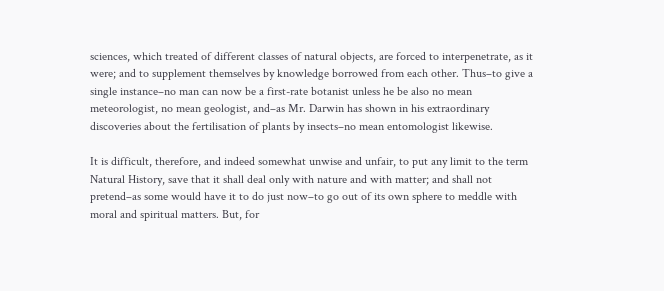sciences, which treated of different classes of natural objects, are forced to interpenetrate, as it were; and to supplement themselves by knowledge borrowed from each other. Thus–to give a single instance–no man can now be a first-rate botanist unless he be also no mean meteorologist, no mean geologist, and–as Mr. Darwin has shown in his extraordinary discoveries about the fertilisation of plants by insects–no mean entomologist likewise.

It is difficult, therefore, and indeed somewhat unwise and unfair, to put any limit to the term Natural History, save that it shall deal only with nature and with matter; and shall not pretend–as some would have it to do just now–to go out of its own sphere to meddle with moral and spiritual matters. But, for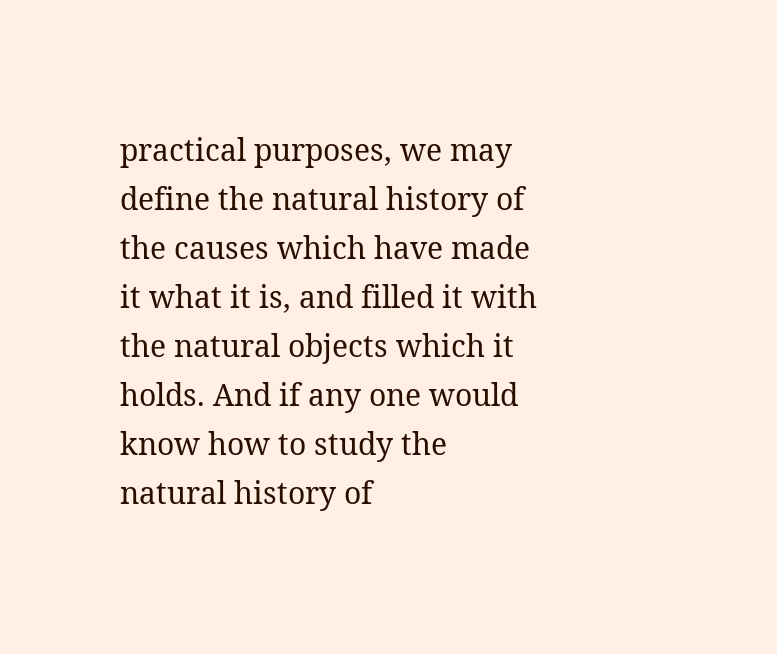practical purposes, we may define the natural history of the causes which have made it what it is, and filled it with the natural objects which it holds. And if any one would know how to study the natural history of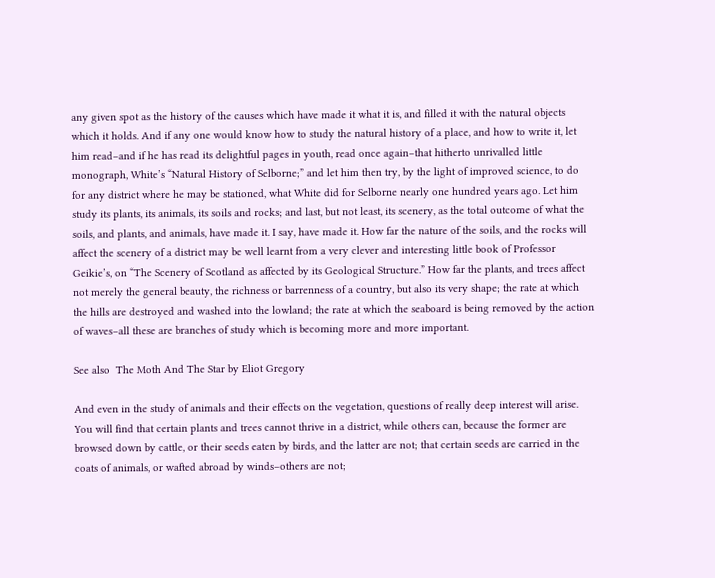any given spot as the history of the causes which have made it what it is, and filled it with the natural objects which it holds. And if any one would know how to study the natural history of a place, and how to write it, let him read–and if he has read its delightful pages in youth, read once again–that hitherto unrivalled little monograph, White’s “Natural History of Selborne;” and let him then try, by the light of improved science, to do for any district where he may be stationed, what White did for Selborne nearly one hundred years ago. Let him study its plants, its animals, its soils and rocks; and last, but not least, its scenery, as the total outcome of what the soils, and plants, and animals, have made it. I say, have made it. How far the nature of the soils, and the rocks will affect the scenery of a district may be well learnt from a very clever and interesting little book of Professor Geikie’s, on “The Scenery of Scotland as affected by its Geological Structure.” How far the plants, and trees affect not merely the general beauty, the richness or barrenness of a country, but also its very shape; the rate at which the hills are destroyed and washed into the lowland; the rate at which the seaboard is being removed by the action of waves–all these are branches of study which is becoming more and more important.

See also  The Moth And The Star by Eliot Gregory

And even in the study of animals and their effects on the vegetation, questions of really deep interest will arise. You will find that certain plants and trees cannot thrive in a district, while others can, because the former are browsed down by cattle, or their seeds eaten by birds, and the latter are not; that certain seeds are carried in the coats of animals, or wafted abroad by winds–others are not;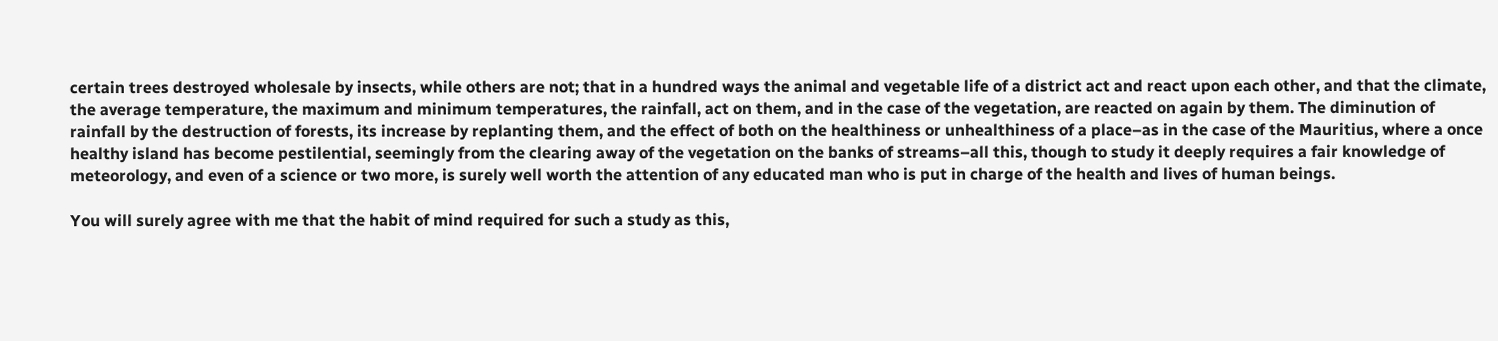certain trees destroyed wholesale by insects, while others are not; that in a hundred ways the animal and vegetable life of a district act and react upon each other, and that the climate, the average temperature, the maximum and minimum temperatures, the rainfall, act on them, and in the case of the vegetation, are reacted on again by them. The diminution of rainfall by the destruction of forests, its increase by replanting them, and the effect of both on the healthiness or unhealthiness of a place–as in the case of the Mauritius, where a once healthy island has become pestilential, seemingly from the clearing away of the vegetation on the banks of streams–all this, though to study it deeply requires a fair knowledge of meteorology, and even of a science or two more, is surely well worth the attention of any educated man who is put in charge of the health and lives of human beings.

You will surely agree with me that the habit of mind required for such a study as this,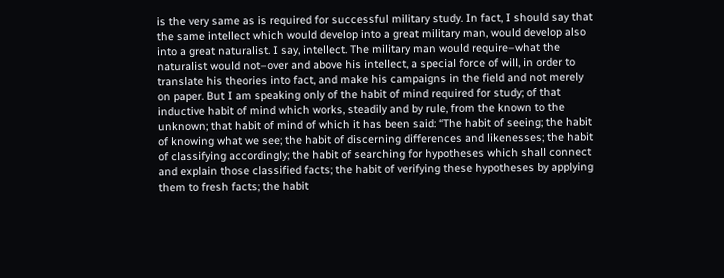is the very same as is required for successful military study. In fact, I should say that the same intellect which would develop into a great military man, would develop also into a great naturalist. I say, intellect. The military man would require–what the naturalist would not–over and above his intellect, a special force of will, in order to translate his theories into fact, and make his campaigns in the field and not merely on paper. But I am speaking only of the habit of mind required for study; of that inductive habit of mind which works, steadily and by rule, from the known to the unknown; that habit of mind of which it has been said: “The habit of seeing; the habit of knowing what we see; the habit of discerning differences and likenesses; the habit of classifying accordingly; the habit of searching for hypotheses which shall connect and explain those classified facts; the habit of verifying these hypotheses by applying them to fresh facts; the habit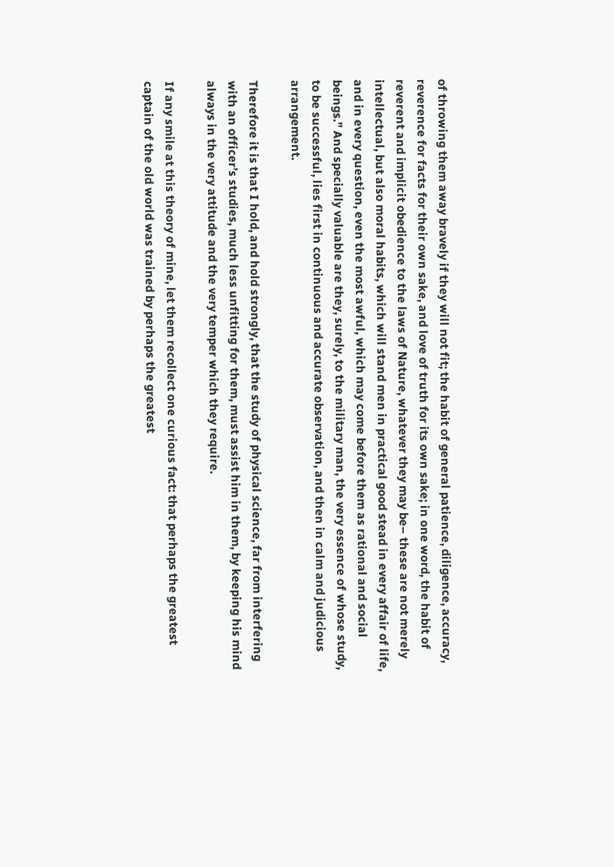of throwing them away bravely if they will not fit; the habit of general patience, diligence, accuracy, reverence for facts for their own sake, and love of truth for its own sake; in one word, the habit of reverent and implicit obedience to the laws of Nature, whatever they may be– these are not merely intellectual, but also moral habits, which will stand men in practical good stead in every affair of life, and in every question, even the most awful, which may come before them as rational and social beings.” And specially valuable are they, surely, to the military man, the very essence of whose study, to be successful, lies first in continuous and accurate observation, and then in calm and judicious arrangement.

Therefore it is that I hold, and hold strongly, that the study of physical science, far from interfering with an officer’s studies, much less unfitting for them, must assist him in them, by keeping his mind always in the very attitude and the very temper which they require.

If any smile at this theory of mine, let them recollect one curious fact: that perhaps the greatest captain of the old world was trained by perhaps the greatest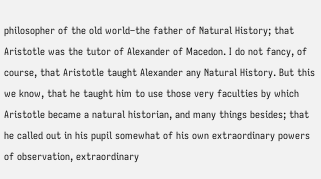philosopher of the old world–the father of Natural History; that Aristotle was the tutor of Alexander of Macedon. I do not fancy, of course, that Aristotle taught Alexander any Natural History. But this we know, that he taught him to use those very faculties by which Aristotle became a natural historian, and many things besides; that he called out in his pupil somewhat of his own extraordinary powers of observation, extraordinary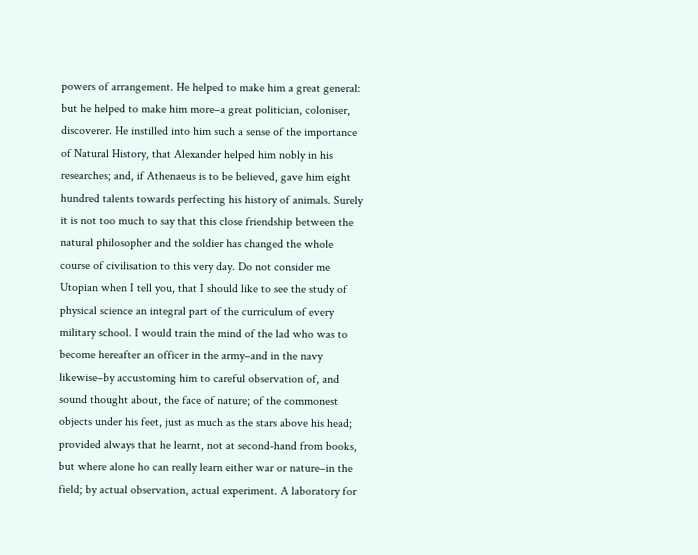powers of arrangement. He helped to make him a great general: but he helped to make him more–a great politician, coloniser, discoverer. He instilled into him such a sense of the importance of Natural History, that Alexander helped him nobly in his researches; and, if Athenaeus is to be believed, gave him eight hundred talents towards perfecting his history of animals. Surely it is not too much to say that this close friendship between the natural philosopher and the soldier has changed the whole course of civilisation to this very day. Do not consider me Utopian when I tell you, that I should like to see the study of physical science an integral part of the curriculum of every military school. I would train the mind of the lad who was to become hereafter an officer in the army–and in the navy likewise–by accustoming him to careful observation of, and sound thought about, the face of nature; of the commonest objects under his feet, just as much as the stars above his head; provided always that he learnt, not at second-hand from books, but where alone ho can really learn either war or nature–in the field; by actual observation, actual experiment. A laboratory for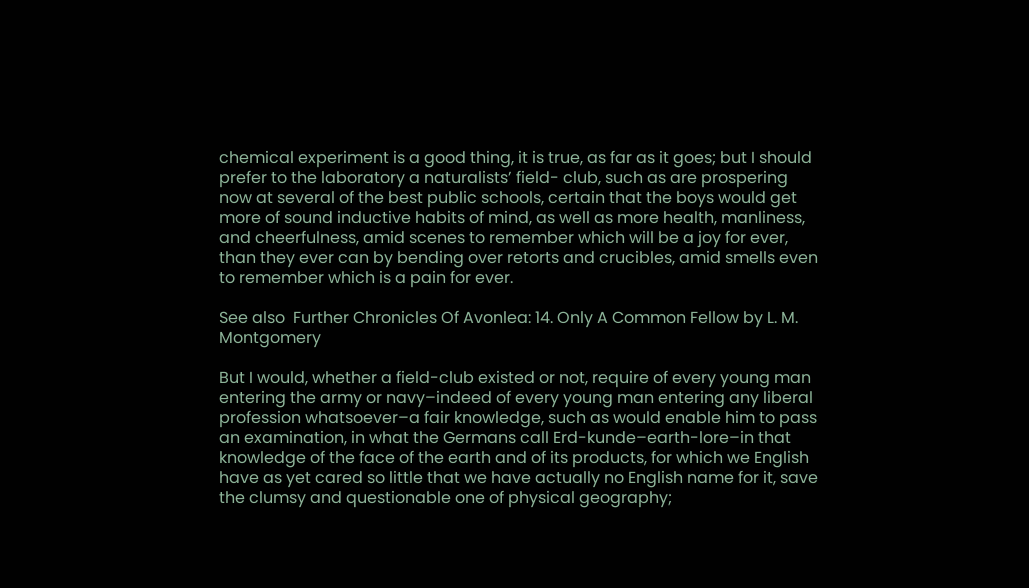chemical experiment is a good thing, it is true, as far as it goes; but I should prefer to the laboratory a naturalists’ field- club, such as are prospering now at several of the best public schools, certain that the boys would get more of sound inductive habits of mind, as well as more health, manliness, and cheerfulness, amid scenes to remember which will be a joy for ever, than they ever can by bending over retorts and crucibles, amid smells even to remember which is a pain for ever.

See also  Further Chronicles Of Avonlea: 14. Only A Common Fellow by L. M. Montgomery

But I would, whether a field-club existed or not, require of every young man entering the army or navy–indeed of every young man entering any liberal profession whatsoever–a fair knowledge, such as would enable him to pass an examination, in what the Germans call Erd-kunde–earth-lore–in that knowledge of the face of the earth and of its products, for which we English have as yet cared so little that we have actually no English name for it, save the clumsy and questionable one of physical geography;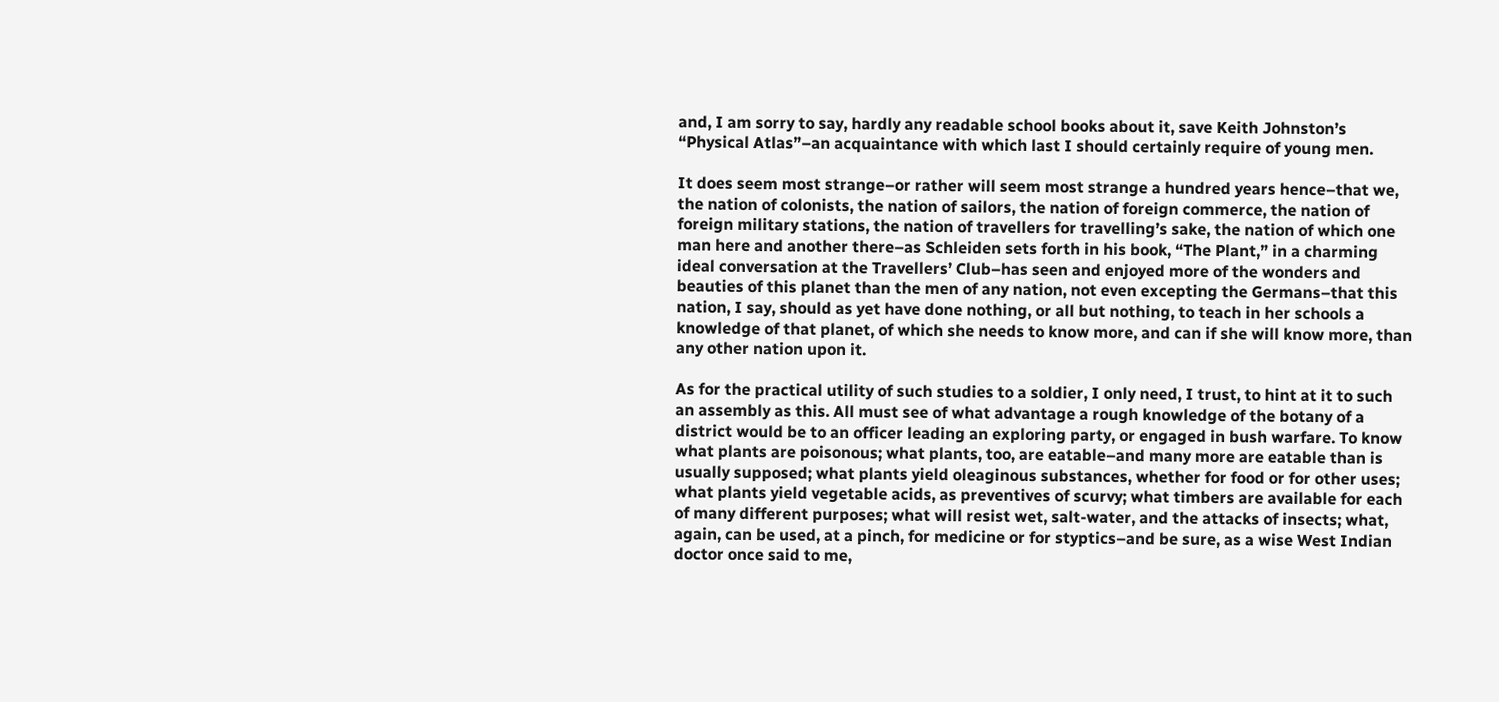and, I am sorry to say, hardly any readable school books about it, save Keith Johnston’s “Physical Atlas”–an acquaintance with which last I should certainly require of young men.

It does seem most strange–or rather will seem most strange a hundred years hence–that we, the nation of colonists, the nation of sailors, the nation of foreign commerce, the nation of foreign military stations, the nation of travellers for travelling’s sake, the nation of which one man here and another there–as Schleiden sets forth in his book, “The Plant,” in a charming ideal conversation at the Travellers’ Club–has seen and enjoyed more of the wonders and beauties of this planet than the men of any nation, not even excepting the Germans–that this nation, I say, should as yet have done nothing, or all but nothing, to teach in her schools a knowledge of that planet, of which she needs to know more, and can if she will know more, than any other nation upon it.

As for the practical utility of such studies to a soldier, I only need, I trust, to hint at it to such an assembly as this. All must see of what advantage a rough knowledge of the botany of a district would be to an officer leading an exploring party, or engaged in bush warfare. To know what plants are poisonous; what plants, too, are eatable–and many more are eatable than is usually supposed; what plants yield oleaginous substances, whether for food or for other uses; what plants yield vegetable acids, as preventives of scurvy; what timbers are available for each of many different purposes; what will resist wet, salt-water, and the attacks of insects; what, again, can be used, at a pinch, for medicine or for styptics–and be sure, as a wise West Indian doctor once said to me,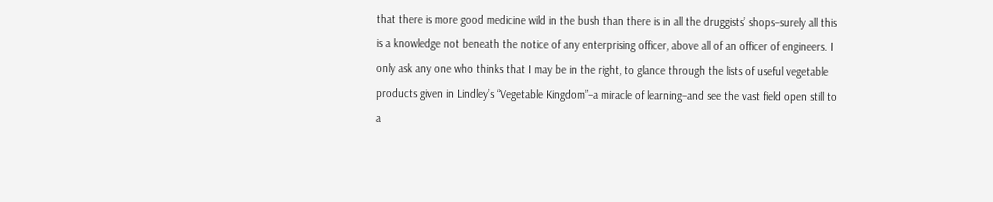that there is more good medicine wild in the bush than there is in all the druggists’ shops–surely all this is a knowledge not beneath the notice of any enterprising officer, above all of an officer of engineers. I only ask any one who thinks that I may be in the right, to glance through the lists of useful vegetable products given in Lindley’s “Vegetable Kingdom”–a miracle of learning–and see the vast field open still to a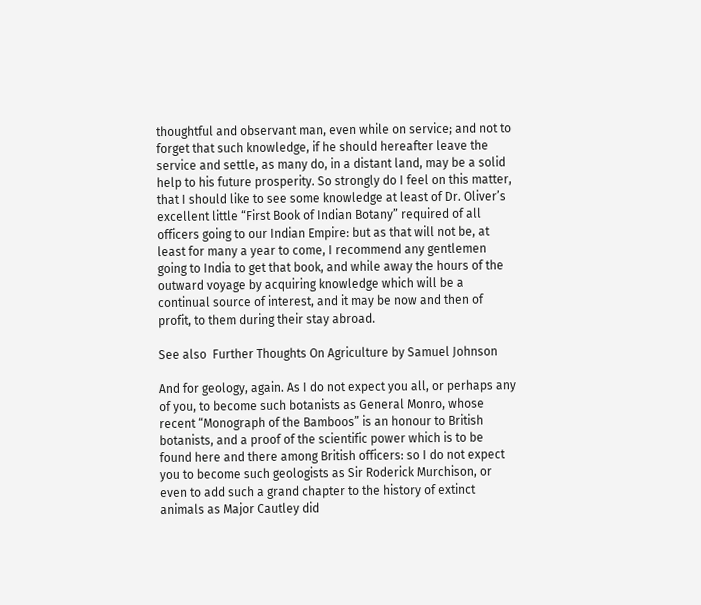thoughtful and observant man, even while on service; and not to forget that such knowledge, if he should hereafter leave the service and settle, as many do, in a distant land, may be a solid help to his future prosperity. So strongly do I feel on this matter, that I should like to see some knowledge at least of Dr. Oliver’s excellent little “First Book of Indian Botany” required of all officers going to our Indian Empire: but as that will not be, at least for many a year to come, I recommend any gentlemen going to India to get that book, and while away the hours of the outward voyage by acquiring knowledge which will be a continual source of interest, and it may be now and then of profit, to them during their stay abroad.

See also  Further Thoughts On Agriculture by Samuel Johnson

And for geology, again. As I do not expect you all, or perhaps any of you, to become such botanists as General Monro, whose recent “Monograph of the Bamboos” is an honour to British botanists, and a proof of the scientific power which is to be found here and there among British officers: so I do not expect you to become such geologists as Sir Roderick Murchison, or even to add such a grand chapter to the history of extinct animals as Major Cautley did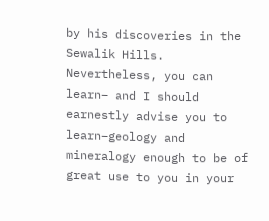by his discoveries in the Sewalik Hills. Nevertheless, you can learn– and I should earnestly advise you to learn–geology and mineralogy enough to be of great use to you in your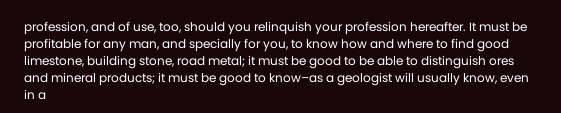profession, and of use, too, should you relinquish your profession hereafter. It must be profitable for any man, and specially for you, to know how and where to find good limestone, building stone, road metal; it must be good to be able to distinguish ores and mineral products; it must be good to know–as a geologist will usually know, even in a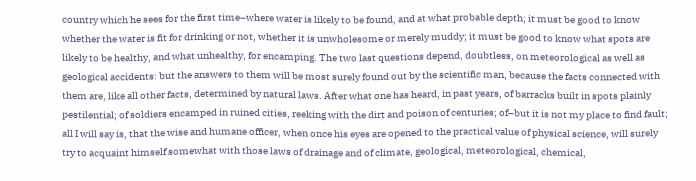country which he sees for the first time–where water is likely to be found, and at what probable depth; it must be good to know whether the water is fit for drinking or not, whether it is unwholesome or merely muddy; it must be good to know what spots are likely to be healthy, and what unhealthy, for encamping. The two last questions depend, doubtless, on meteorological as well as geological accidents: but the answers to them will be most surely found out by the scientific man, because the facts connected with them are, like all other facts, determined by natural laws. After what one has heard, in past years, of barracks built in spots plainly pestilential; of soldiers encamped in ruined cities, reeking with the dirt and poison of centuries; of–but it is not my place to find fault; all I will say is, that the wise and humane officer, when once his eyes are opened to the practical value of physical science, will surely try to acquaint himself somewhat with those laws of drainage and of climate, geological, meteorological, chemical,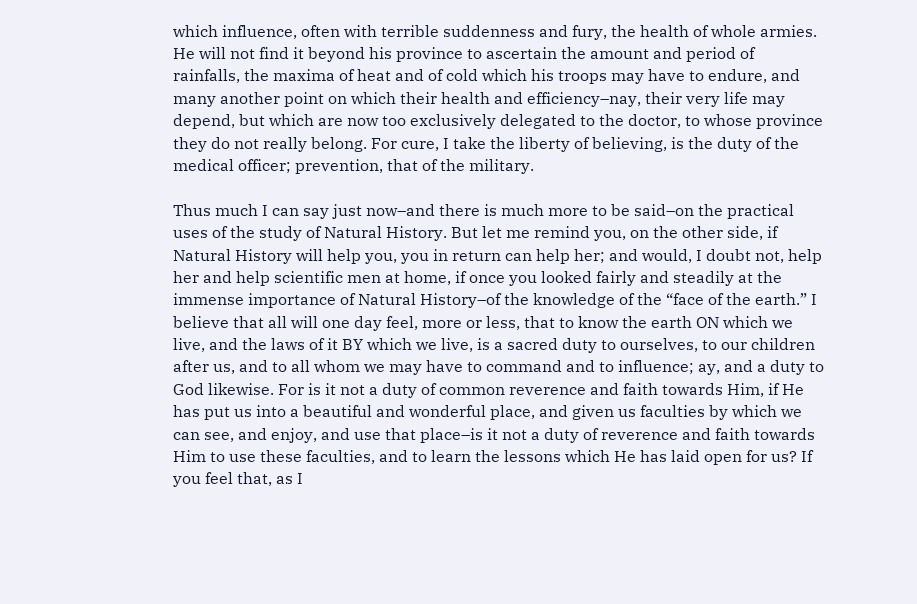which influence, often with terrible suddenness and fury, the health of whole armies. He will not find it beyond his province to ascertain the amount and period of rainfalls, the maxima of heat and of cold which his troops may have to endure, and many another point on which their health and efficiency–nay, their very life may depend, but which are now too exclusively delegated to the doctor, to whose province they do not really belong. For cure, I take the liberty of believing, is the duty of the medical officer; prevention, that of the military.

Thus much I can say just now–and there is much more to be said–on the practical uses of the study of Natural History. But let me remind you, on the other side, if Natural History will help you, you in return can help her; and would, I doubt not, help her and help scientific men at home, if once you looked fairly and steadily at the immense importance of Natural History–of the knowledge of the “face of the earth.” I believe that all will one day feel, more or less, that to know the earth ON which we live, and the laws of it BY which we live, is a sacred duty to ourselves, to our children after us, and to all whom we may have to command and to influence; ay, and a duty to God likewise. For is it not a duty of common reverence and faith towards Him, if He has put us into a beautiful and wonderful place, and given us faculties by which we can see, and enjoy, and use that place–is it not a duty of reverence and faith towards Him to use these faculties, and to learn the lessons which He has laid open for us? If you feel that, as I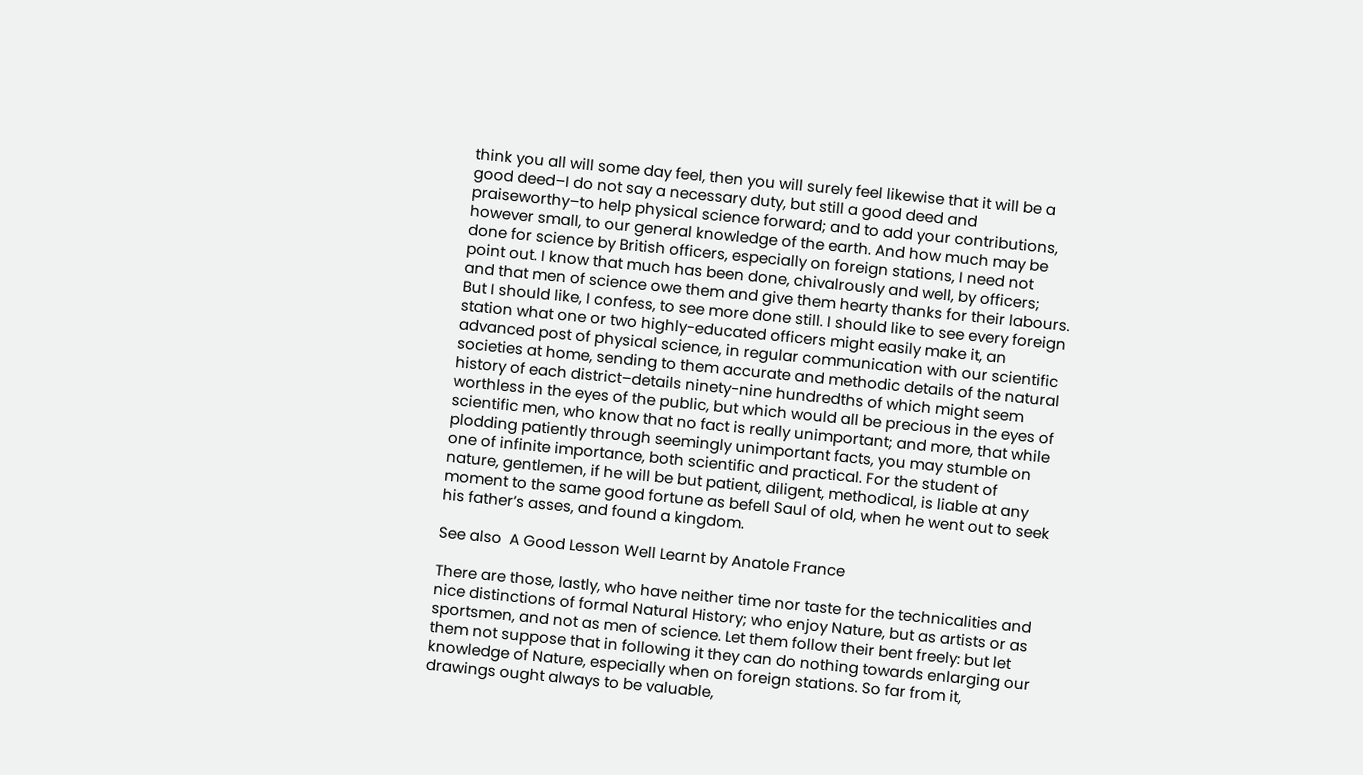think you all will some day feel, then you will surely feel likewise that it will be a good deed–I do not say a necessary duty, but still a good deed and praiseworthy–to help physical science forward; and to add your contributions, however small, to our general knowledge of the earth. And how much may be done for science by British officers, especially on foreign stations, I need not point out. I know that much has been done, chivalrously and well, by officers; and that men of science owe them and give them hearty thanks for their labours. But I should like, I confess, to see more done still. I should like to see every foreign station what one or two highly-educated officers might easily make it, an advanced post of physical science, in regular communication with our scientific societies at home, sending to them accurate and methodic details of the natural history of each district–details ninety-nine hundredths of which might seem worthless in the eyes of the public, but which would all be precious in the eyes of scientific men, who know that no fact is really unimportant; and more, that while plodding patiently through seemingly unimportant facts, you may stumble on one of infinite importance, both scientific and practical. For the student of nature, gentlemen, if he will be but patient, diligent, methodical, is liable at any moment to the same good fortune as befell Saul of old, when he went out to seek his father’s asses, and found a kingdom.

See also  A Good Lesson Well Learnt by Anatole France

There are those, lastly, who have neither time nor taste for the technicalities and nice distinctions of formal Natural History; who enjoy Nature, but as artists or as sportsmen, and not as men of science. Let them follow their bent freely: but let them not suppose that in following it they can do nothing towards enlarging our knowledge of Nature, especially when on foreign stations. So far from it, drawings ought always to be valuable,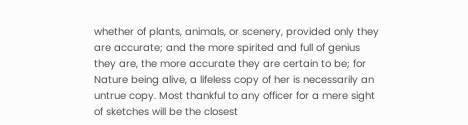whether of plants, animals, or scenery, provided only they are accurate; and the more spirited and full of genius they are, the more accurate they are certain to be; for Nature being alive, a lifeless copy of her is necessarily an untrue copy. Most thankful to any officer for a mere sight of sketches will be the closest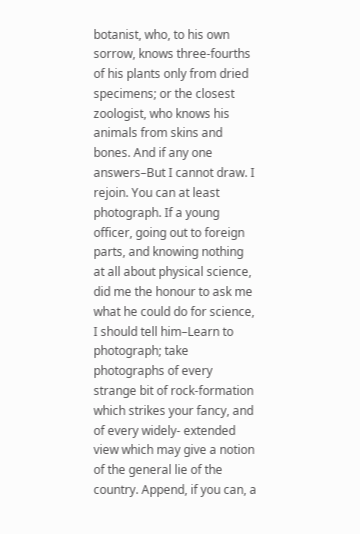botanist, who, to his own sorrow, knows three-fourths of his plants only from dried specimens; or the closest zoologist, who knows his animals from skins and bones. And if any one answers–But I cannot draw. I rejoin. You can at least photograph. If a young officer, going out to foreign parts, and knowing nothing at all about physical science, did me the honour to ask me what he could do for science, I should tell him–Learn to photograph; take photographs of every strange bit of rock-formation which strikes your fancy, and of every widely- extended view which may give a notion of the general lie of the country. Append, if you can, a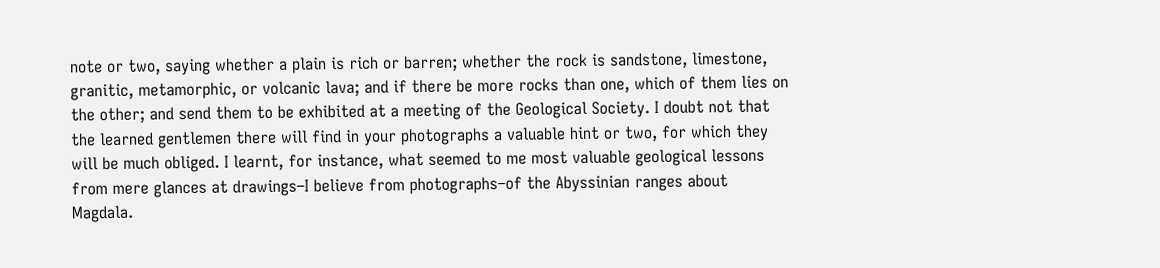note or two, saying whether a plain is rich or barren; whether the rock is sandstone, limestone, granitic, metamorphic, or volcanic lava; and if there be more rocks than one, which of them lies on the other; and send them to be exhibited at a meeting of the Geological Society. I doubt not that the learned gentlemen there will find in your photographs a valuable hint or two, for which they will be much obliged. I learnt, for instance, what seemed to me most valuable geological lessons from mere glances at drawings–I believe from photographs–of the Abyssinian ranges about Magdala.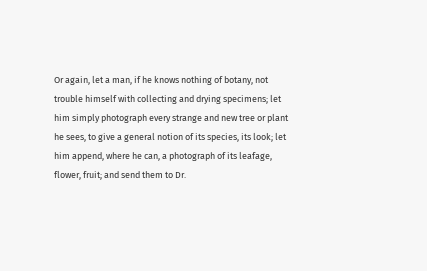Or again, let a man, if he knows nothing of botany, not trouble himself with collecting and drying specimens; let him simply photograph every strange and new tree or plant he sees, to give a general notion of its species, its look; let him append, where he can, a photograph of its leafage, flower, fruit; and send them to Dr.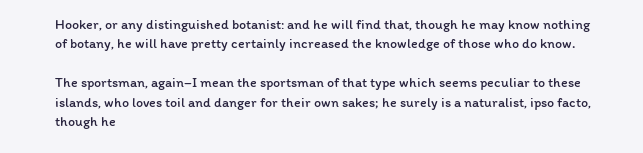Hooker, or any distinguished botanist: and he will find that, though he may know nothing of botany, he will have pretty certainly increased the knowledge of those who do know.

The sportsman, again–I mean the sportsman of that type which seems peculiar to these islands, who loves toil and danger for their own sakes; he surely is a naturalist, ipso facto, though he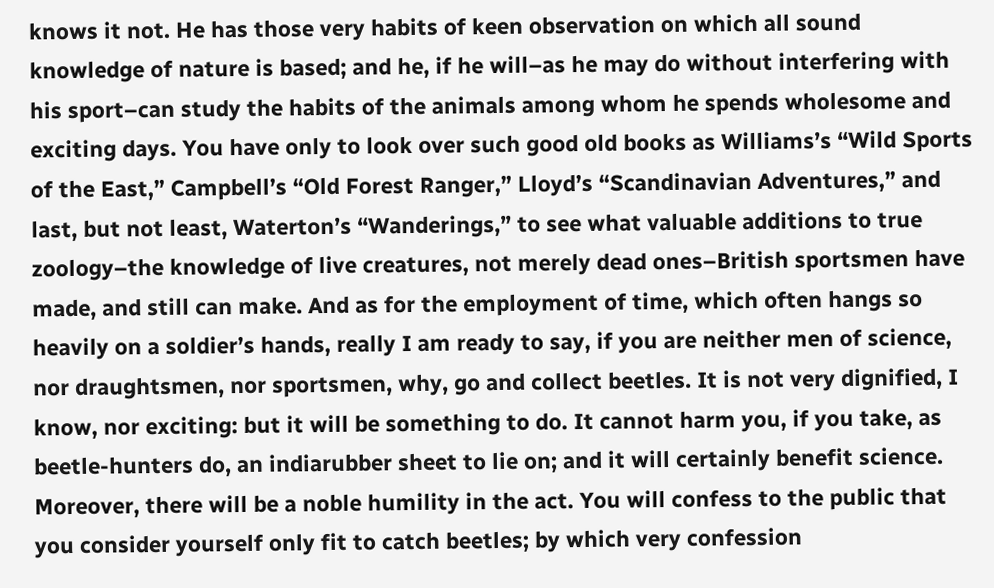knows it not. He has those very habits of keen observation on which all sound knowledge of nature is based; and he, if he will–as he may do without interfering with his sport–can study the habits of the animals among whom he spends wholesome and exciting days. You have only to look over such good old books as Williams’s “Wild Sports of the East,” Campbell’s “Old Forest Ranger,” Lloyd’s “Scandinavian Adventures,” and last, but not least, Waterton’s “Wanderings,” to see what valuable additions to true zoology–the knowledge of live creatures, not merely dead ones–British sportsmen have made, and still can make. And as for the employment of time, which often hangs so heavily on a soldier’s hands, really I am ready to say, if you are neither men of science, nor draughtsmen, nor sportsmen, why, go and collect beetles. It is not very dignified, I know, nor exciting: but it will be something to do. It cannot harm you, if you take, as beetle-hunters do, an indiarubber sheet to lie on; and it will certainly benefit science. Moreover, there will be a noble humility in the act. You will confess to the public that you consider yourself only fit to catch beetles; by which very confession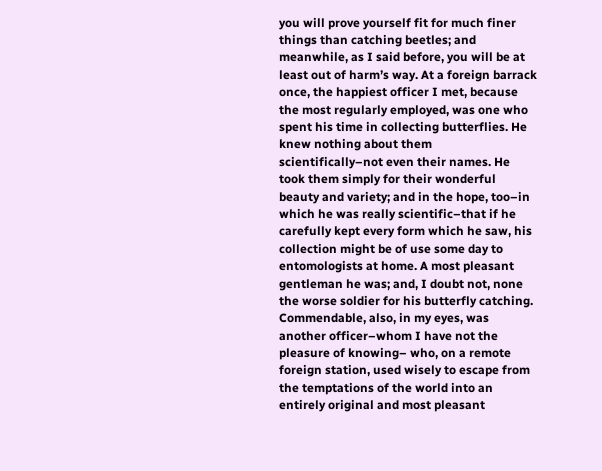you will prove yourself fit for much finer things than catching beetles; and meanwhile, as I said before, you will be at least out of harm’s way. At a foreign barrack once, the happiest officer I met, because the most regularly employed, was one who spent his time in collecting butterflies. He knew nothing about them scientifically–not even their names. He took them simply for their wonderful beauty and variety; and in the hope, too–in which he was really scientific–that if he carefully kept every form which he saw, his collection might be of use some day to entomologists at home. A most pleasant gentleman he was; and, I doubt not, none the worse soldier for his butterfly catching. Commendable, also, in my eyes, was another officer–whom I have not the pleasure of knowing– who, on a remote foreign station, used wisely to escape from the temptations of the world into an entirely original and most pleasant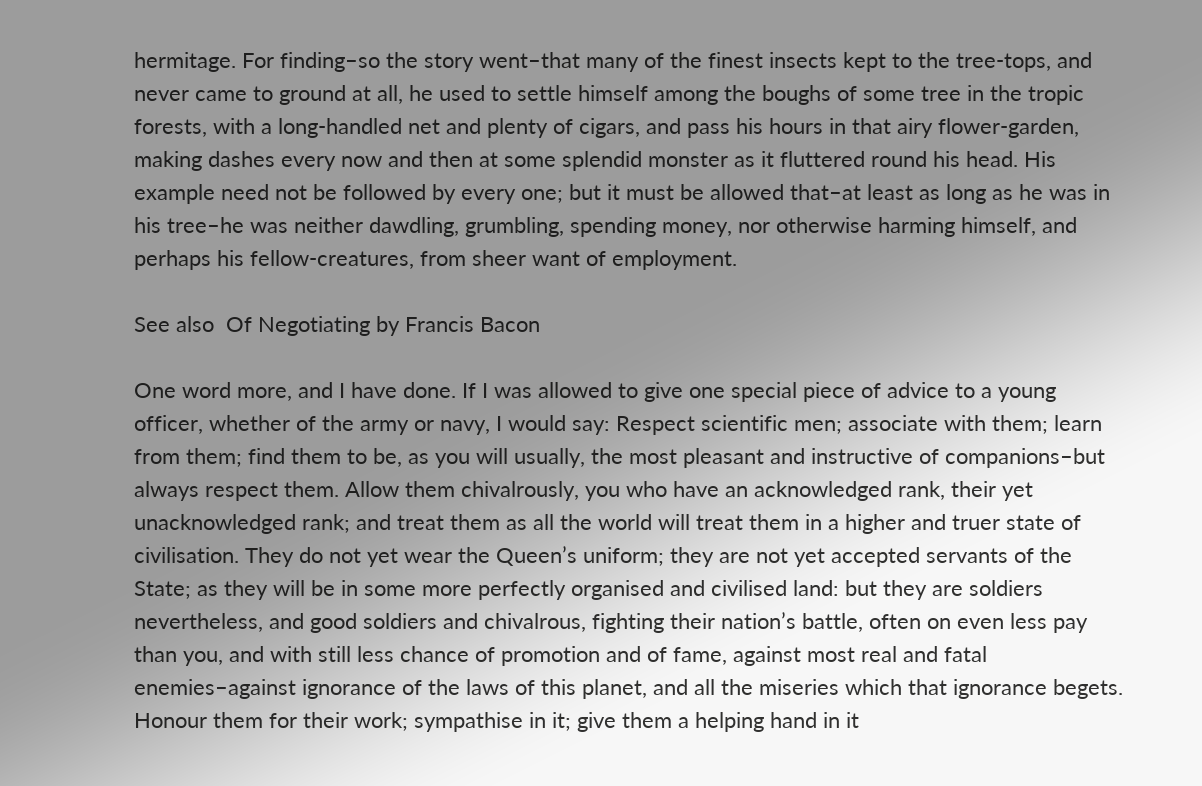hermitage. For finding–so the story went–that many of the finest insects kept to the tree-tops, and never came to ground at all, he used to settle himself among the boughs of some tree in the tropic forests, with a long-handled net and plenty of cigars, and pass his hours in that airy flower-garden, making dashes every now and then at some splendid monster as it fluttered round his head. His example need not be followed by every one; but it must be allowed that–at least as long as he was in his tree–he was neither dawdling, grumbling, spending money, nor otherwise harming himself, and perhaps his fellow-creatures, from sheer want of employment.

See also  Of Negotiating by Francis Bacon

One word more, and I have done. If I was allowed to give one special piece of advice to a young officer, whether of the army or navy, I would say: Respect scientific men; associate with them; learn from them; find them to be, as you will usually, the most pleasant and instructive of companions–but always respect them. Allow them chivalrously, you who have an acknowledged rank, their yet unacknowledged rank; and treat them as all the world will treat them in a higher and truer state of civilisation. They do not yet wear the Queen’s uniform; they are not yet accepted servants of the State; as they will be in some more perfectly organised and civilised land: but they are soldiers nevertheless, and good soldiers and chivalrous, fighting their nation’s battle, often on even less pay than you, and with still less chance of promotion and of fame, against most real and fatal enemies–against ignorance of the laws of this planet, and all the miseries which that ignorance begets. Honour them for their work; sympathise in it; give them a helping hand in it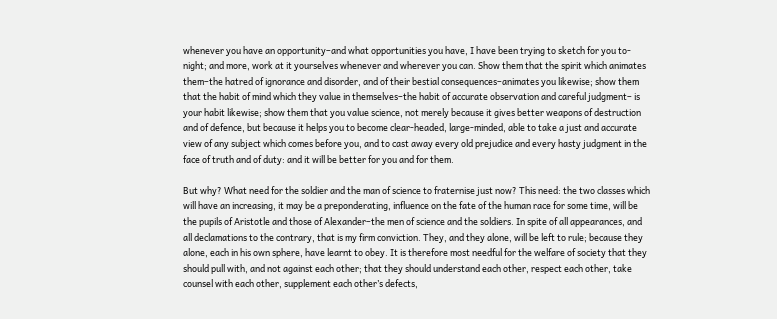whenever you have an opportunity–and what opportunities you have, I have been trying to sketch for you to- night; and more, work at it yourselves whenever and wherever you can. Show them that the spirit which animates them–the hatred of ignorance and disorder, and of their bestial consequences–animates you likewise; show them that the habit of mind which they value in themselves–the habit of accurate observation and careful judgment– is your habit likewise; show them that you value science, not merely because it gives better weapons of destruction and of defence, but because it helps you to become clear-headed, large-minded, able to take a just and accurate view of any subject which comes before you, and to cast away every old prejudice and every hasty judgment in the face of truth and of duty: and it will be better for you and for them.

But why? What need for the soldier and the man of science to fraternise just now? This need: the two classes which will have an increasing, it may be a preponderating, influence on the fate of the human race for some time, will be the pupils of Aristotle and those of Alexander–the men of science and the soldiers. In spite of all appearances, and all declamations to the contrary, that is my firm conviction. They, and they alone, will be left to rule; because they alone, each in his own sphere, have learnt to obey. It is therefore most needful for the welfare of society that they should pull with, and not against each other; that they should understand each other, respect each other, take counsel with each other, supplement each other’s defects,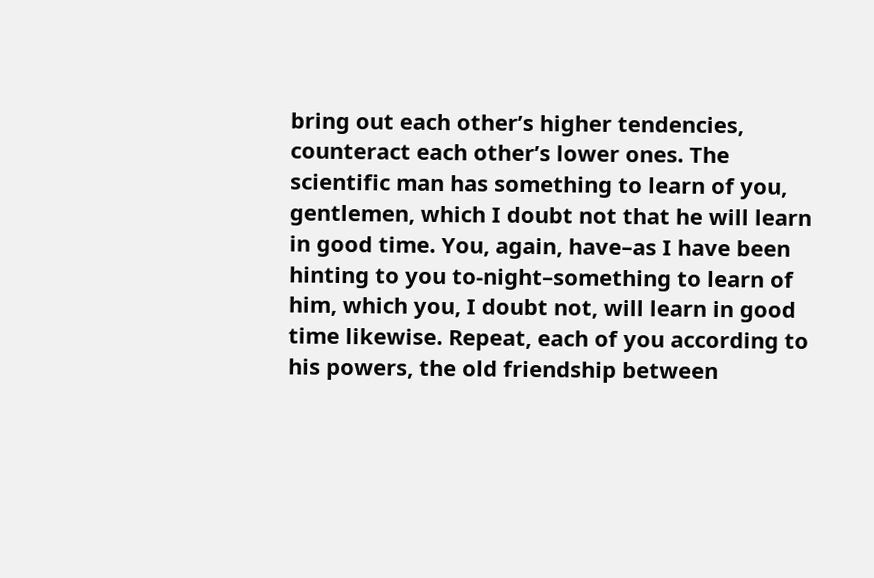bring out each other’s higher tendencies, counteract each other’s lower ones. The scientific man has something to learn of you, gentlemen, which I doubt not that he will learn in good time. You, again, have–as I have been hinting to you to-night–something to learn of him, which you, I doubt not, will learn in good time likewise. Repeat, each of you according to his powers, the old friendship between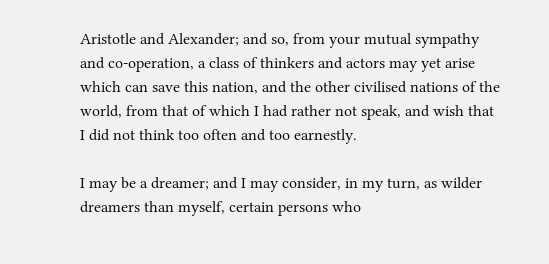Aristotle and Alexander; and so, from your mutual sympathy and co-operation, a class of thinkers and actors may yet arise which can save this nation, and the other civilised nations of the world, from that of which I had rather not speak, and wish that I did not think too often and too earnestly.

I may be a dreamer; and I may consider, in my turn, as wilder dreamers than myself, certain persons who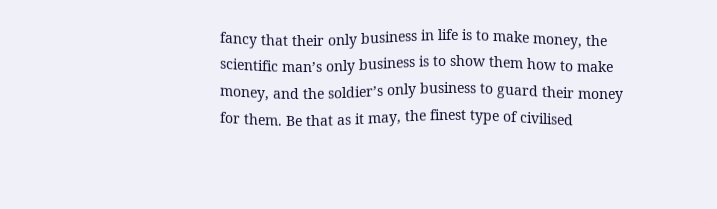fancy that their only business in life is to make money, the scientific man’s only business is to show them how to make money, and the soldier’s only business to guard their money for them. Be that as it may, the finest type of civilised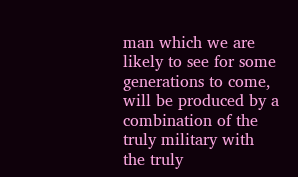man which we are likely to see for some generations to come, will be produced by a combination of the truly military with the truly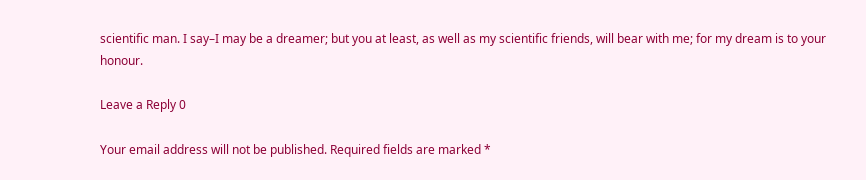scientific man. I say–I may be a dreamer; but you at least, as well as my scientific friends, will bear with me; for my dream is to your honour.

Leave a Reply 0

Your email address will not be published. Required fields are marked *